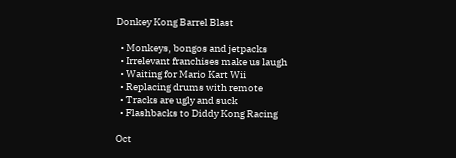Donkey Kong Barrel Blast

  • Monkeys, bongos and jetpacks
  • Irrelevant franchises make us laugh
  • Waiting for Mario Kart Wii
  • Replacing drums with remote
  • Tracks are ugly and suck
  • Flashbacks to Diddy Kong Racing

Oct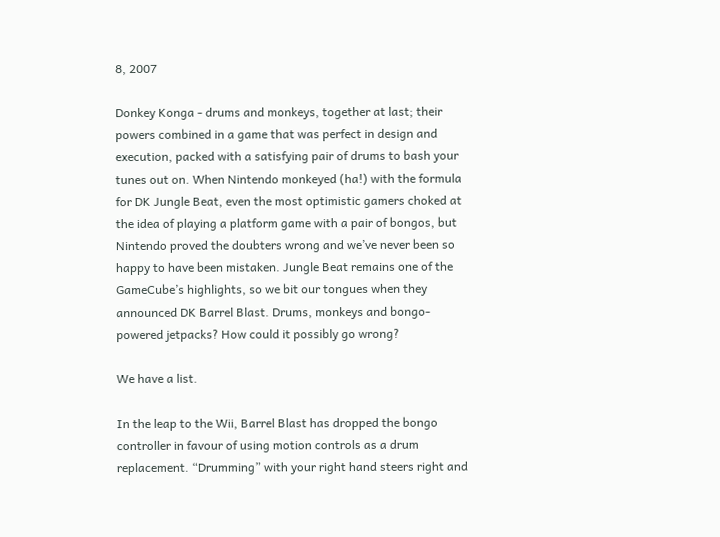8, 2007

Donkey Konga - drums and monkeys, together at last; their powers combined in a game that was perfect in design and execution, packed with a satisfying pair of drums to bash your tunes out on. When Nintendo monkeyed (ha!) with the formula for DK Jungle Beat, even the most optimistic gamers choked at the idea of playing a platform game with a pair of bongos, but Nintendo proved the doubters wrong and we’ve never been so happy to have been mistaken. Jungle Beat remains one of the GameCube’s highlights, so we bit our tongues when they announced DK Barrel Blast. Drums, monkeys and bongo-powered jetpacks? How could it possibly go wrong?

We have a list.

In the leap to the Wii, Barrel Blast has dropped the bongo controller in favour of using motion controls as a drum replacement. “Drumming” with your right hand steers right and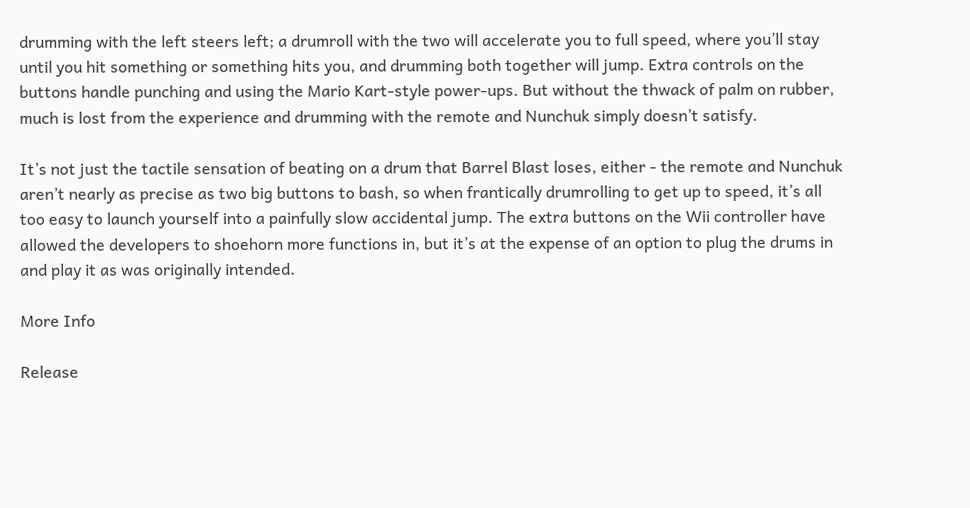drumming with the left steers left; a drumroll with the two will accelerate you to full speed, where you’ll stay until you hit something or something hits you, and drumming both together will jump. Extra controls on the buttons handle punching and using the Mario Kart-style power-ups. But without the thwack of palm on rubber, much is lost from the experience and drumming with the remote and Nunchuk simply doesn’t satisfy.

It’s not just the tactile sensation of beating on a drum that Barrel Blast loses, either - the remote and Nunchuk aren’t nearly as precise as two big buttons to bash, so when frantically drumrolling to get up to speed, it’s all too easy to launch yourself into a painfully slow accidental jump. The extra buttons on the Wii controller have allowed the developers to shoehorn more functions in, but it’s at the expense of an option to plug the drums in and play it as was originally intended.

More Info

Release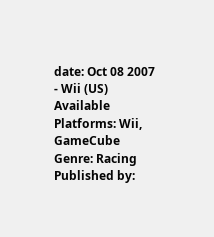date: Oct 08 2007 - Wii (US)
Available Platforms: Wii, GameCube
Genre: Racing
Published by: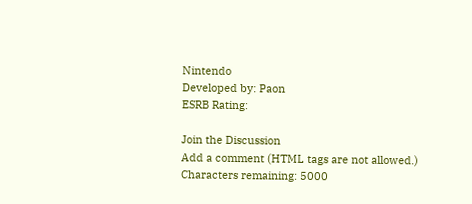Nintendo
Developed by: Paon
ESRB Rating:

Join the Discussion
Add a comment (HTML tags are not allowed.)
Characters remaining: 5000